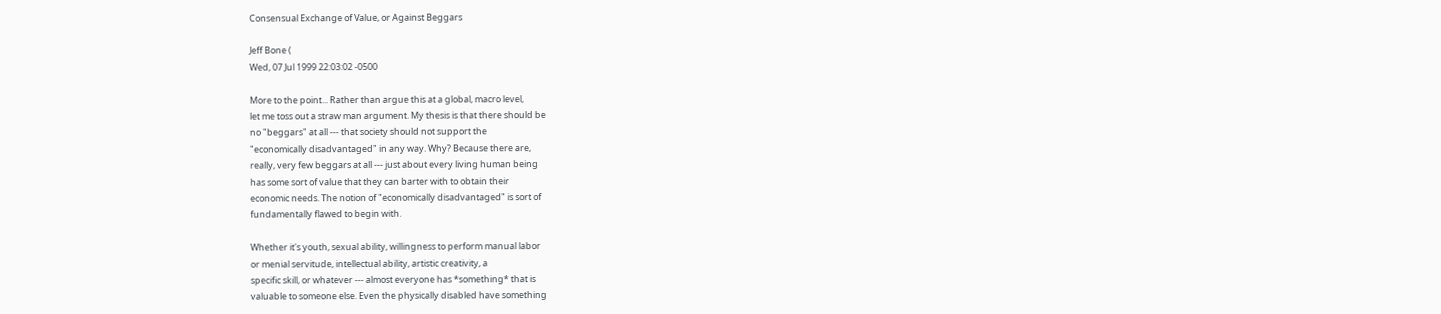Consensual Exchange of Value, or Against Beggars

Jeff Bone (
Wed, 07 Jul 1999 22:03:02 -0500

More to the point... Rather than argue this at a global, macro level,
let me toss out a straw man argument. My thesis is that there should be
no "beggars" at all --- that society should not support the
"economically disadvantaged" in any way. Why? Because there are,
really, very few beggars at all --- just about every living human being
has some sort of value that they can barter with to obtain their
economic needs. The notion of "economically disadvantaged" is sort of
fundamentally flawed to begin with.

Whether it's youth, sexual ability, willingness to perform manual labor
or menial servitude, intellectual ability, artistic creativity, a
specific skill, or whatever --- almost everyone has *something* that is
valuable to someone else. Even the physically disabled have something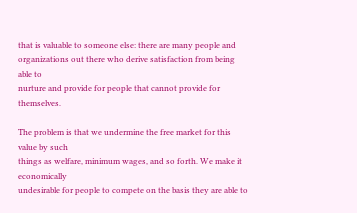that is valuable to someone else: there are many people and
organizations out there who derive satisfaction from being able to
nurture and provide for people that cannot provide for themselves.

The problem is that we undermine the free market for this value by such
things as welfare, minimum wages, and so forth. We make it economically
undesirable for people to compete on the basis they are able to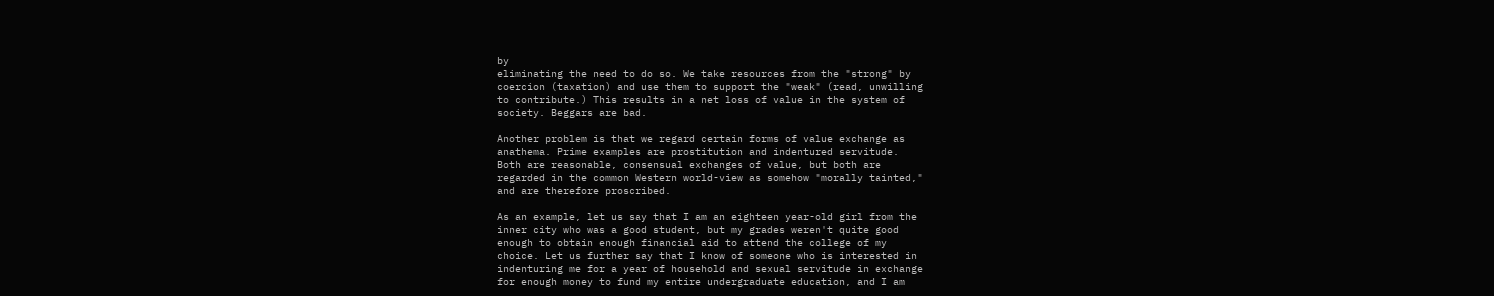by
eliminating the need to do so. We take resources from the "strong" by
coercion (taxation) and use them to support the "weak" (read, unwilling
to contribute.) This results in a net loss of value in the system of
society. Beggars are bad.

Another problem is that we regard certain forms of value exchange as
anathema. Prime examples are prostitution and indentured servitude.
Both are reasonable, consensual exchanges of value, but both are
regarded in the common Western world-view as somehow "morally tainted,"
and are therefore proscribed.

As an example, let us say that I am an eighteen year-old girl from the
inner city who was a good student, but my grades weren't quite good
enough to obtain enough financial aid to attend the college of my
choice. Let us further say that I know of someone who is interested in
indenturing me for a year of household and sexual servitude in exchange
for enough money to fund my entire undergraduate education, and I am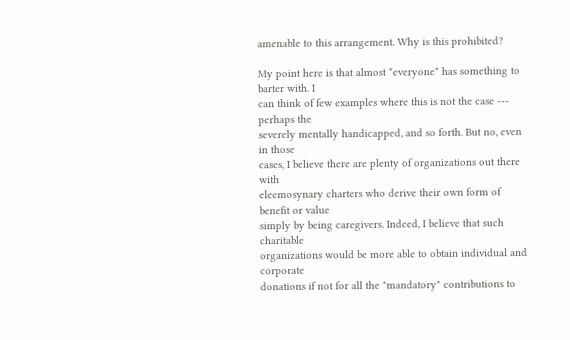amenable to this arrangement. Why is this prohibited?

My point here is that almost *everyone* has something to barter with. I
can think of few examples where this is not the case --- perhaps the
severely mentally handicapped, and so forth. But no, even in those
cases, I believe there are plenty of organizations out there with
eleemosynary charters who derive their own form of benefit or value
simply by being caregivers. Indeed, I believe that such charitable
organizations would be more able to obtain individual and corporate
donations if not for all the "mandatory" contributions to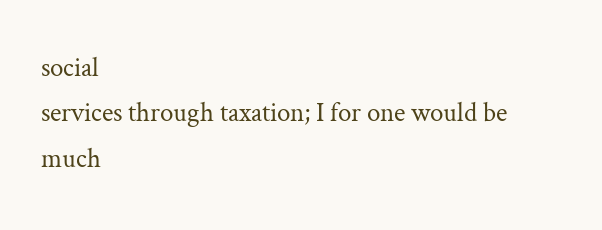social
services through taxation; I for one would be much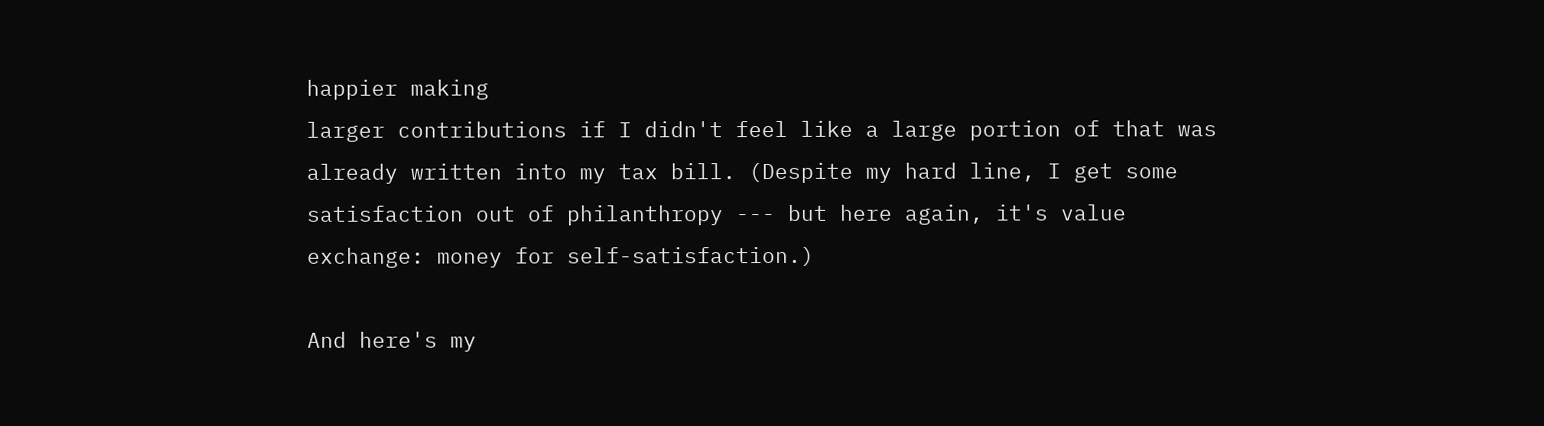happier making
larger contributions if I didn't feel like a large portion of that was
already written into my tax bill. (Despite my hard line, I get some
satisfaction out of philanthropy --- but here again, it's value
exchange: money for self-satisfaction.)

And here's my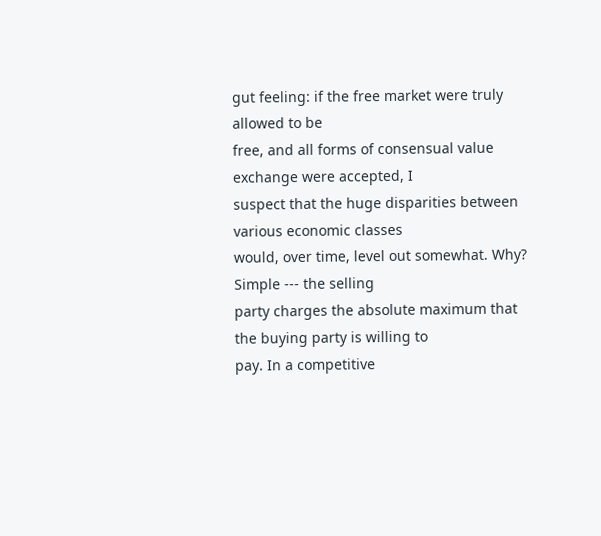gut feeling: if the free market were truly allowed to be
free, and all forms of consensual value exchange were accepted, I
suspect that the huge disparities between various economic classes
would, over time, level out somewhat. Why? Simple --- the selling
party charges the absolute maximum that the buying party is willing to
pay. In a competitive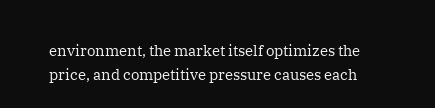environment, the market itself optimizes the
price, and competitive pressure causes each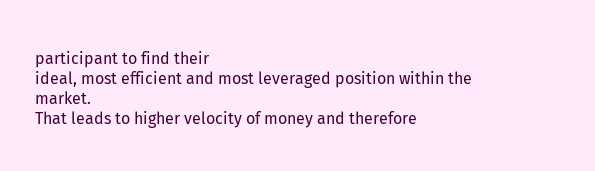participant to find their
ideal, most efficient and most leveraged position within the market.
That leads to higher velocity of money and therefore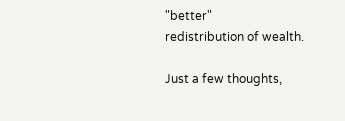"better"
redistribution of wealth.

Just a few thoughts,